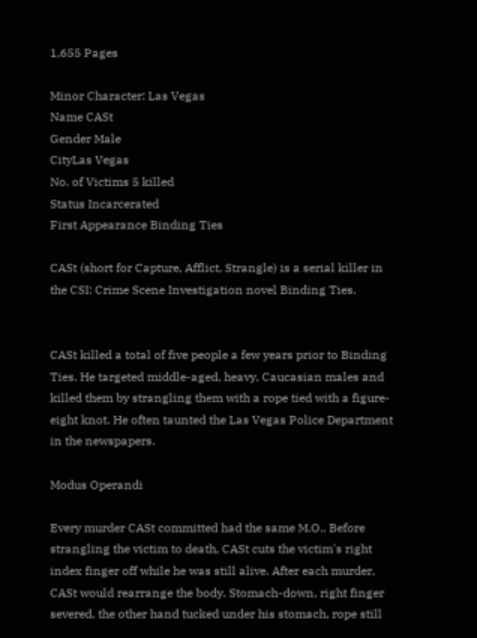1,655 Pages

Minor Character: Las Vegas
Name CASt
Gender Male
CityLas Vegas
No. of Victims 5 killed
Status Incarcerated
First Appearance Binding Ties

CASt (short for Capture, Afflict, Strangle) is a serial killer in the CSI: Crime Scene Investigation novel Binding Ties.


CASt killed a total of five people a few years prior to Binding Ties. He targeted middle-aged, heavy, Caucasian males and killed them by strangling them with a rope tied with a figure-eight knot. He often taunted the Las Vegas Police Department in the newspapers.

Modus Operandi

Every murder CASt committed had the same M.O.. Before strangling the victim to death, CASt cuts the victim's right index finger off while he was still alive. After each murder, CASt would rearrange the body. Stomach-down, right finger severed, the other hand tucked under his stomach, rope still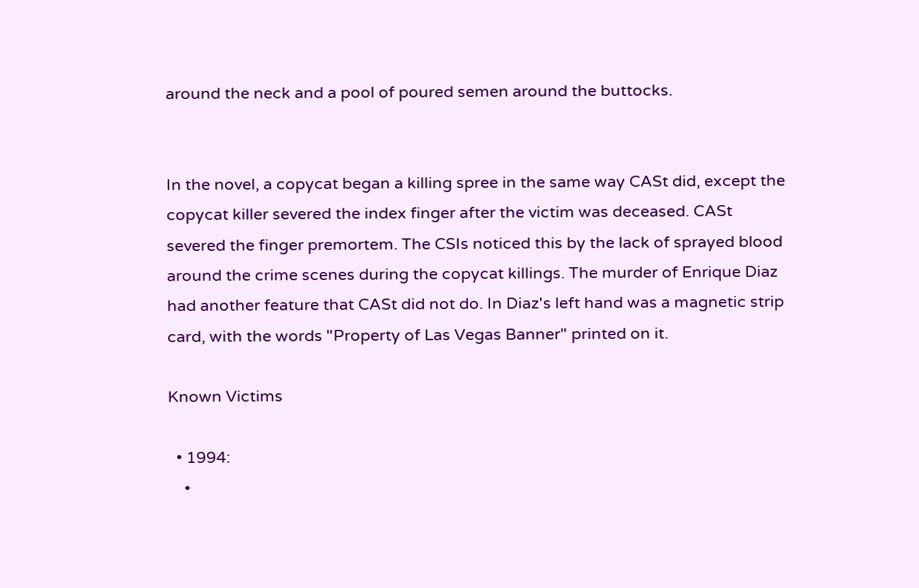around the neck and a pool of poured semen around the buttocks.


In the novel, a copycat began a killing spree in the same way CASt did, except the copycat killer severed the index finger after the victim was deceased. CASt severed the finger premortem. The CSIs noticed this by the lack of sprayed blood around the crime scenes during the copycat killings. The murder of Enrique Diaz had another feature that CASt did not do. In Diaz's left hand was a magnetic strip card, with the words "Property of Las Vegas Banner" printed on it.

Known Victims

  • 1994:
    •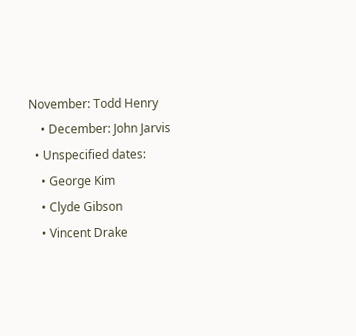November: Todd Henry
    • December: John Jarvis
  • Unspecified dates:
    • George Kim
    • Clyde Gibson
    • Vincent Drake